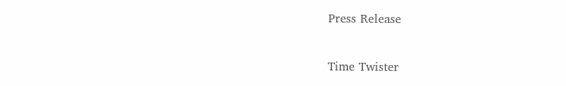Press Release

Time Twister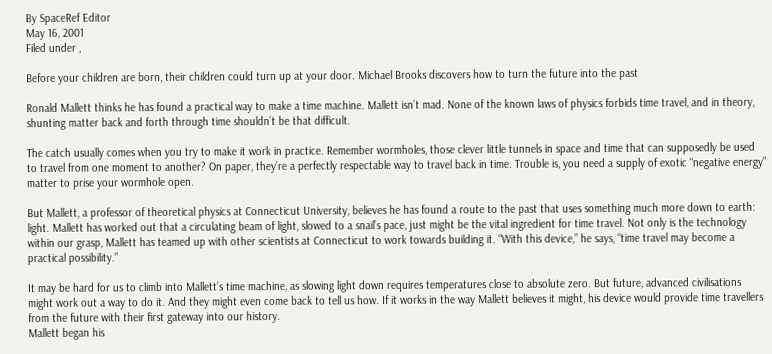By SpaceRef Editor
May 16, 2001
Filed under ,

Before your children are born, their children could turn up at your door. Michael Brooks discovers how to turn the future into the past

Ronald Mallett thinks he has found a practical way to make a time machine. Mallett isn’t mad. None of the known laws of physics forbids time travel, and in theory, shunting matter back and forth through time shouldn’t be that difficult.

The catch usually comes when you try to make it work in practice. Remember wormholes, those clever little tunnels in space and time that can supposedly be used to travel from one moment to another? On paper, they’re a perfectly respectable way to travel back in time. Trouble is, you need a supply of exotic “negative energy” matter to prise your wormhole open.

But Mallett, a professor of theoretical physics at Connecticut University, believes he has found a route to the past that uses something much more down to earth: light. Mallett has worked out that a circulating beam of light, slowed to a snail’s pace, just might be the vital ingredient for time travel. Not only is the technology within our grasp, Mallett has teamed up with other scientists at Connecticut to work towards building it. “With this device,” he says, “time travel may become a practical possibility.”

It may be hard for us to climb into Mallett’s time machine, as slowing light down requires temperatures close to absolute zero. But future, advanced civilisations might work out a way to do it. And they might even come back to tell us how. If it works in the way Mallett believes it might, his device would provide time travellers from the future with their first gateway into our history.
Mallett began his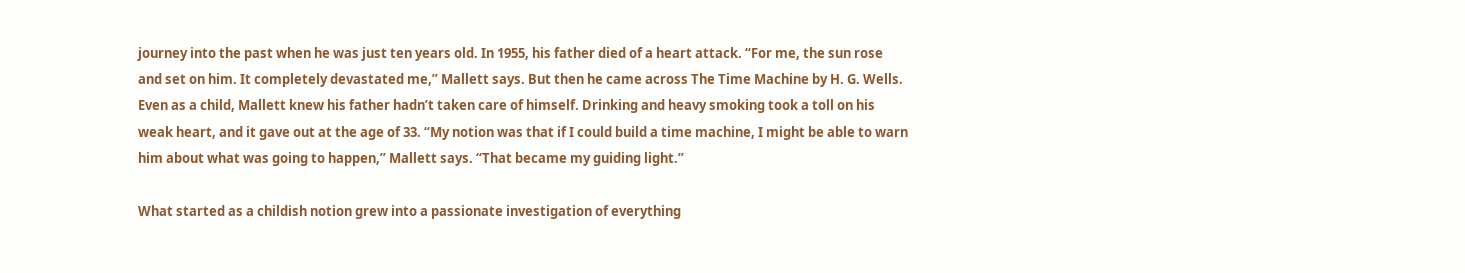journey into the past when he was just ten years old. In 1955, his father died of a heart attack. “For me, the sun rose and set on him. It completely devastated me,” Mallett says. But then he came across The Time Machine by H. G. Wells. Even as a child, Mallett knew his father hadn’t taken care of himself. Drinking and heavy smoking took a toll on his weak heart, and it gave out at the age of 33. “My notion was that if I could build a time machine, I might be able to warn him about what was going to happen,” Mallett says. “That became my guiding light.”

What started as a childish notion grew into a passionate investigation of everything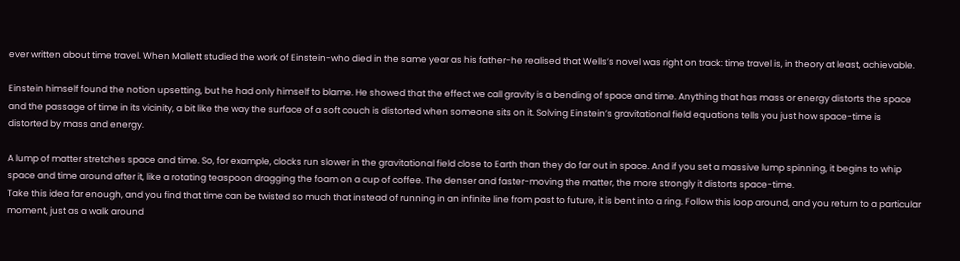ever written about time travel. When Mallett studied the work of Einstein-who died in the same year as his father-he realised that Wells’s novel was right on track: time travel is, in theory at least, achievable.

Einstein himself found the notion upsetting, but he had only himself to blame. He showed that the effect we call gravity is a bending of space and time. Anything that has mass or energy distorts the space and the passage of time in its vicinity, a bit like the way the surface of a soft couch is distorted when someone sits on it. Solving Einstein’s gravitational field equations tells you just how space-time is distorted by mass and energy.

A lump of matter stretches space and time. So, for example, clocks run slower in the gravitational field close to Earth than they do far out in space. And if you set a massive lump spinning, it begins to whip space and time around after it, like a rotating teaspoon dragging the foam on a cup of coffee. The denser and faster-moving the matter, the more strongly it distorts space-time.
Take this idea far enough, and you find that time can be twisted so much that instead of running in an infinite line from past to future, it is bent into a ring. Follow this loop around, and you return to a particular moment, just as a walk around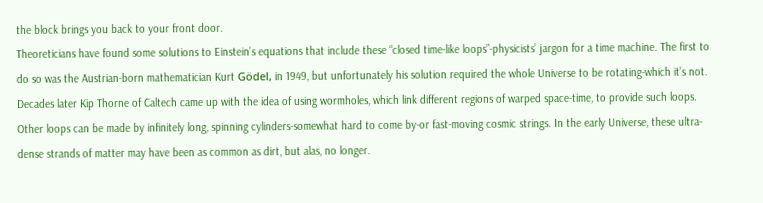the block brings you back to your front door.
Theoreticians have found some solutions to Einstein’s equations that include these “closed time-like loops”-physicists’ jargon for a time machine. The first to do so was the Austrian-born mathematician Kurt Gödel, in 1949, but unfortunately his solution required the whole Universe to be rotating-which it’s not. Decades later Kip Thorne of Caltech came up with the idea of using wormholes, which link different regions of warped space-time, to provide such loops. Other loops can be made by infinitely long, spinning cylinders-somewhat hard to come by-or fast-moving cosmic strings. In the early Universe, these ultra-dense strands of matter may have been as common as dirt, but alas, no longer.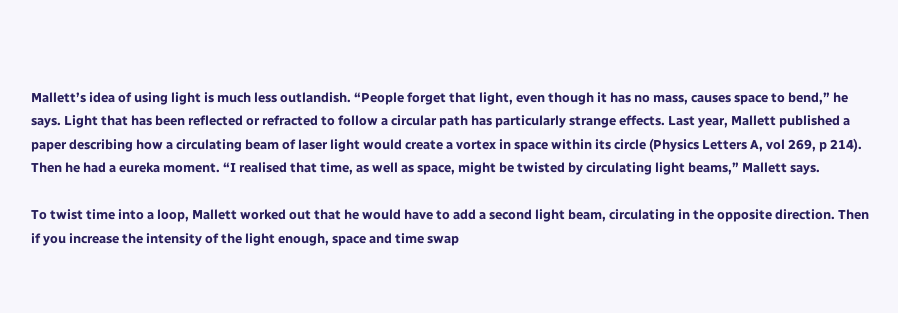Mallett’s idea of using light is much less outlandish. “People forget that light, even though it has no mass, causes space to bend,” he says. Light that has been reflected or refracted to follow a circular path has particularly strange effects. Last year, Mallett published a paper describing how a circulating beam of laser light would create a vortex in space within its circle (Physics Letters A, vol 269, p 214). Then he had a eureka moment. “I realised that time, as well as space, might be twisted by circulating light beams,” Mallett says.

To twist time into a loop, Mallett worked out that he would have to add a second light beam, circulating in the opposite direction. Then if you increase the intensity of the light enough, space and time swap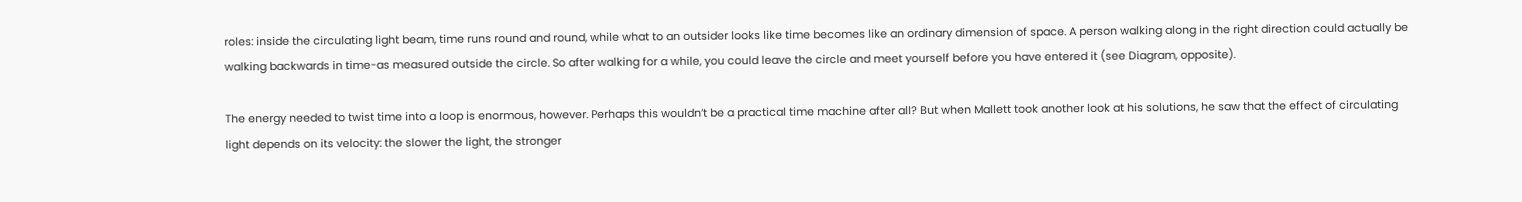roles: inside the circulating light beam, time runs round and round, while what to an outsider looks like time becomes like an ordinary dimension of space. A person walking along in the right direction could actually be walking backwards in time-as measured outside the circle. So after walking for a while, you could leave the circle and meet yourself before you have entered it (see Diagram, opposite).

The energy needed to twist time into a loop is enormous, however. Perhaps this wouldn’t be a practical time machine after all? But when Mallett took another look at his solutions, he saw that the effect of circulating light depends on its velocity: the slower the light, the stronger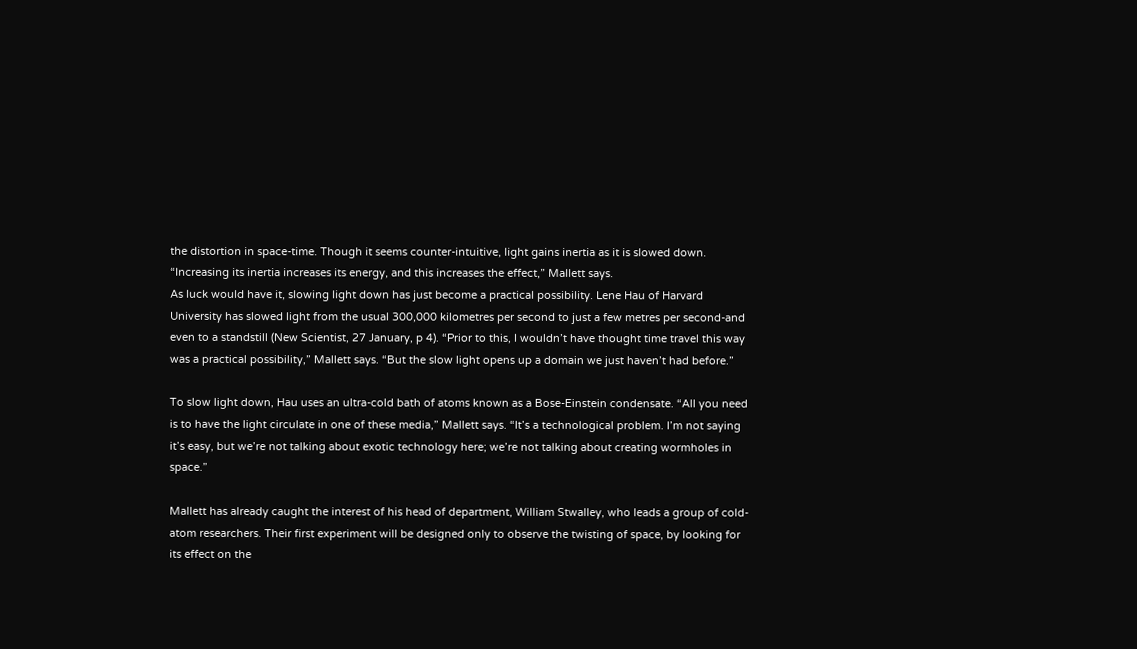the distortion in space-time. Though it seems counter-intuitive, light gains inertia as it is slowed down. “Increasing its inertia increases its energy, and this increases the effect,” Mallett says.
As luck would have it, slowing light down has just become a practical possibility. Lene Hau of Harvard University has slowed light from the usual 300,000 kilometres per second to just a few metres per second-and even to a standstill (New Scientist, 27 January, p 4). “Prior to this, I wouldn’t have thought time travel this way was a practical possibility,” Mallett says. “But the slow light opens up a domain we just haven’t had before.”

To slow light down, Hau uses an ultra-cold bath of atoms known as a Bose-Einstein condensate. “All you need is to have the light circulate in one of these media,” Mallett says. “It’s a technological problem. I’m not saying it’s easy, but we’re not talking about exotic technology here; we’re not talking about creating wormholes in space.”

Mallett has already caught the interest of his head of department, William Stwalley, who leads a group of cold-atom researchers. Their first experiment will be designed only to observe the twisting of space, by looking for its effect on the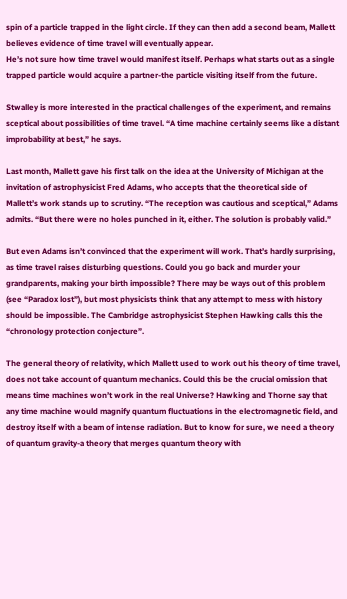spin of a particle trapped in the light circle. If they can then add a second beam, Mallett believes evidence of time travel will eventually appear.
He’s not sure how time travel would manifest itself. Perhaps what starts out as a single trapped particle would acquire a partner-the particle visiting itself from the future.

Stwalley is more interested in the practical challenges of the experiment, and remains sceptical about possibilities of time travel. “A time machine certainly seems like a distant improbability at best,” he says.

Last month, Mallett gave his first talk on the idea at the University of Michigan at the invitation of astrophysicist Fred Adams, who accepts that the theoretical side of Mallett’s work stands up to scrutiny. “The reception was cautious and sceptical,” Adams admits. “But there were no holes punched in it, either. The solution is probably valid.”

But even Adams isn’t convinced that the experiment will work. That’s hardly surprising, as time travel raises disturbing questions. Could you go back and murder your grandparents, making your birth impossible? There may be ways out of this problem (see “Paradox lost”), but most physicists think that any attempt to mess with history should be impossible. The Cambridge astrophysicist Stephen Hawking calls this the “chronology protection conjecture”.

The general theory of relativity, which Mallett used to work out his theory of time travel, does not take account of quantum mechanics. Could this be the crucial omission that means time machines won’t work in the real Universe? Hawking and Thorne say that any time machine would magnify quantum fluctuations in the electromagnetic field, and destroy itself with a beam of intense radiation. But to know for sure, we need a theory of quantum gravity-a theory that merges quantum theory with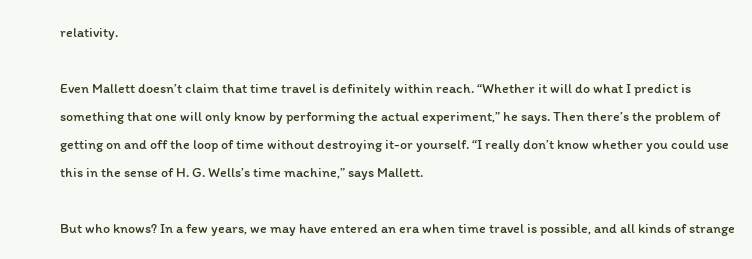relativity.

Even Mallett doesn’t claim that time travel is definitely within reach. “Whether it will do what I predict is something that one will only know by performing the actual experiment,” he says. Then there’s the problem of getting on and off the loop of time without destroying it-or yourself. “I really don’t know whether you could use this in the sense of H. G. Wells’s time machine,” says Mallett.

But who knows? In a few years, we may have entered an era when time travel is possible, and all kinds of strange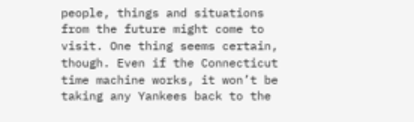people, things and situations from the future might come to visit. One thing seems certain, though. Even if the Connecticut time machine works, it won’t be taking any Yankees back to the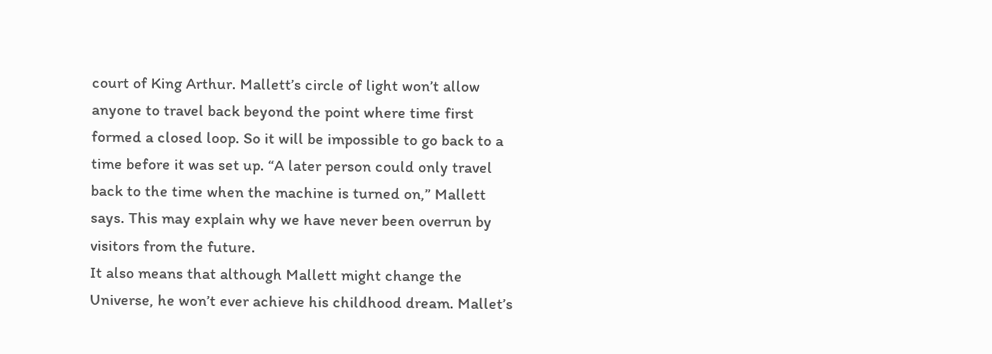court of King Arthur. Mallett’s circle of light won’t allow anyone to travel back beyond the point where time first formed a closed loop. So it will be impossible to go back to a time before it was set up. “A later person could only travel back to the time when the machine is turned on,” Mallett says. This may explain why we have never been overrun by visitors from the future.
It also means that although Mallett might change the Universe, he won’t ever achieve his childhood dream. Mallet’s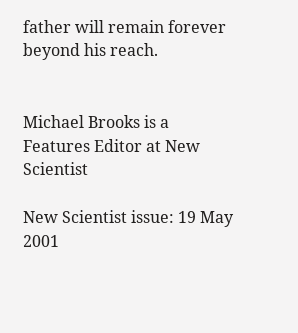father will remain forever beyond his reach.


Michael Brooks is a Features Editor at New Scientist

New Scientist issue: 19 May 2001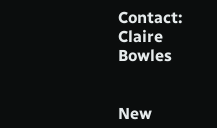Contact: Claire Bowles


New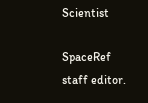Scientist

SpaceRef staff editor.